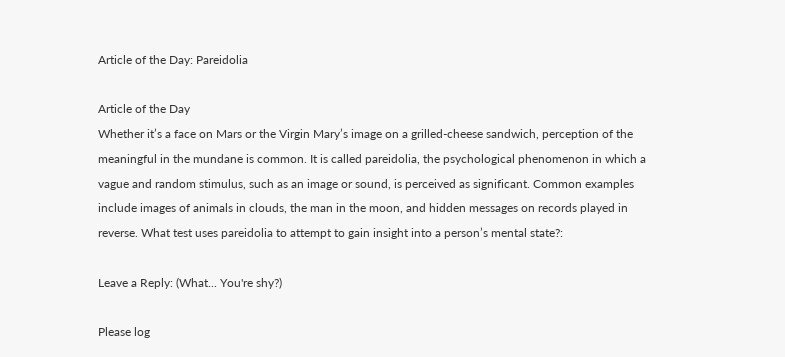Article of the Day: Pareidolia

Article of the Day
Whether it’s a face on Mars or the Virgin Mary’s image on a grilled-cheese sandwich, perception of the meaningful in the mundane is common. It is called pareidolia, the psychological phenomenon in which a vague and random stimulus, such as an image or sound, is perceived as significant. Common examples include images of animals in clouds, the man in the moon, and hidden messages on records played in reverse. What test uses pareidolia to attempt to gain insight into a person’s mental state?:

Leave a Reply: (What... You're shy?)

Please log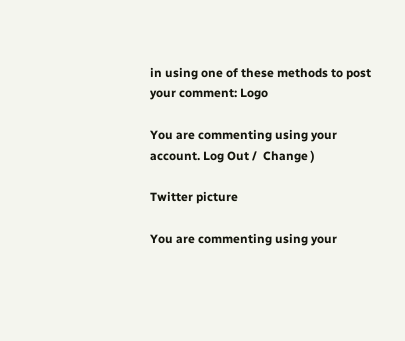in using one of these methods to post your comment: Logo

You are commenting using your account. Log Out /  Change )

Twitter picture

You are commenting using your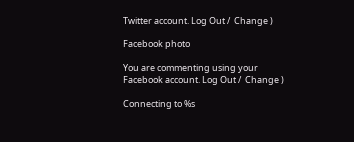Twitter account. Log Out /  Change )

Facebook photo

You are commenting using your Facebook account. Log Out /  Change )

Connecting to %s